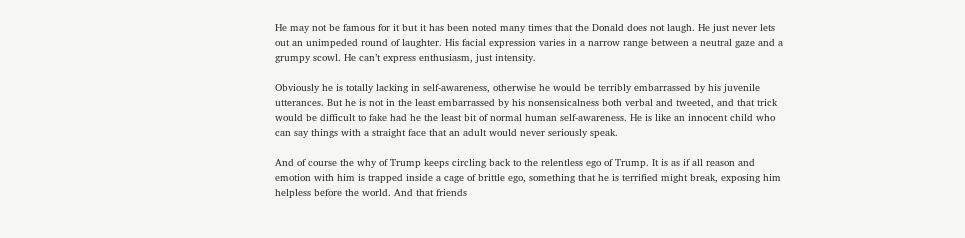He may not be famous for it but it has been noted many times that the Donald does not laugh. He just never lets out an unimpeded round of laughter. His facial expression varies in a narrow range between a neutral gaze and a grumpy scowl. He can’t express enthusiasm, just intensity.

Obviously he is totally lacking in self-awareness, otherwise he would be terribly embarrassed by his juvenile utterances. But he is not in the least embarrassed by his nonsensicalness both verbal and tweeted, and that trick would be difficult to fake had he the least bit of normal human self-awareness. He is like an innocent child who can say things with a straight face that an adult would never seriously speak.

And of course the why of Trump keeps circling back to the relentless ego of Trump. It is as if all reason and emotion with him is trapped inside a cage of brittle ego, something that he is terrified might break, exposing him helpless before the world. And that friends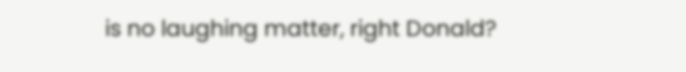is no laughing matter, right Donald?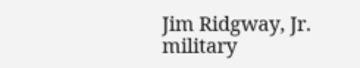Jim Ridgway, Jr. military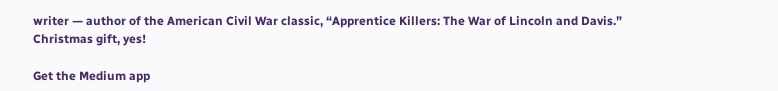writer — author of the American Civil War classic, “Apprentice Killers: The War of Lincoln and Davis.” Christmas gift, yes!

Get the Medium app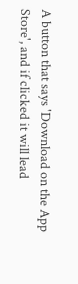A button that says 'Download on the App Store', and if clicked it will lead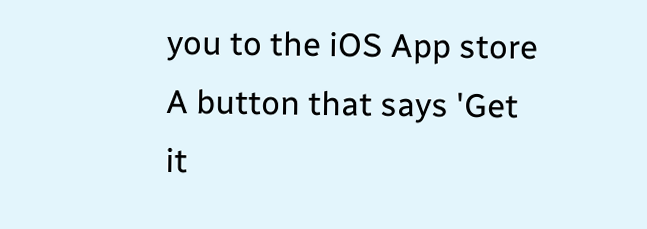you to the iOS App store
A button that says 'Get it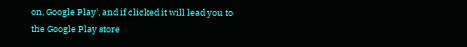on, Google Play', and if clicked it will lead you to the Google Play store